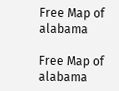Free Map of alabama

Free Map of alabama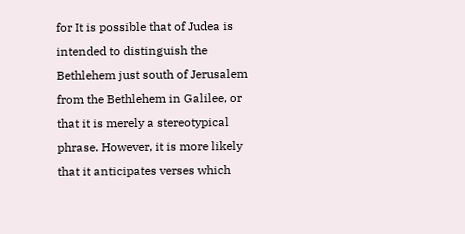for It is possible that of Judea is intended to distinguish the Bethlehem just south of Jerusalem from the Bethlehem in Galilee, or that it is merely a stereotypical phrase. However, it is more likely that it anticipates verses which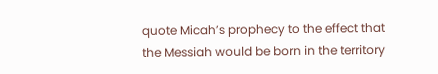quote Micah’s prophecy to the effect that the Messiah would be born in the territory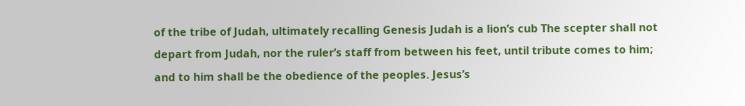of the tribe of Judah, ultimately recalling Genesis Judah is a lion’s cub The scepter shall not depart from Judah, nor the ruler’s staff from between his feet, until tribute comes to him; and to him shall be the obedience of the peoples. Jesus’s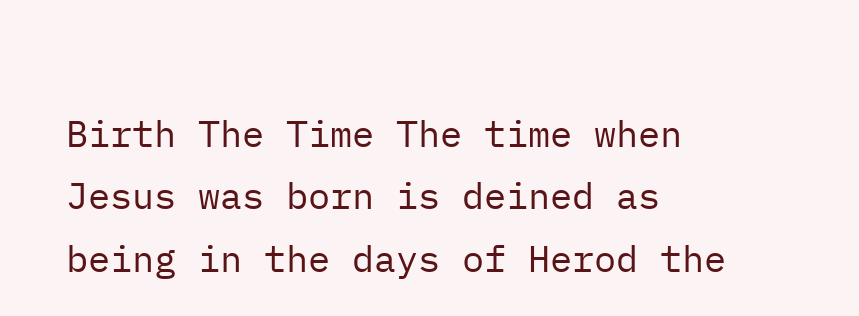Birth The Time The time when Jesus was born is deined as being in the days of Herod the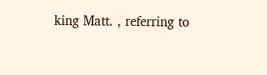king Matt. , referring to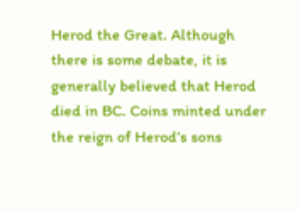Herod the Great. Although there is some debate, it is generally believed that Herod died in BC. Coins minted under the reign of Herod’s sons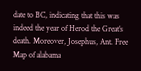date to BC, indicating that this was indeed the year of Herod the Great’s death. Moreover, Josephus, Ant. Free Map of alabama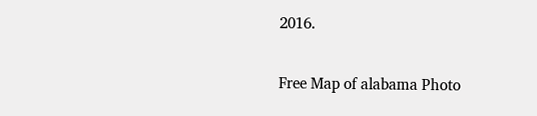2016.

Free Map of alabama Photo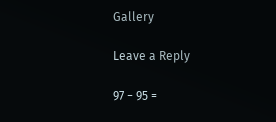Gallery

Leave a Reply

97 − 95 =